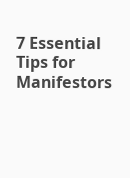7 Essential Tips for Manifestors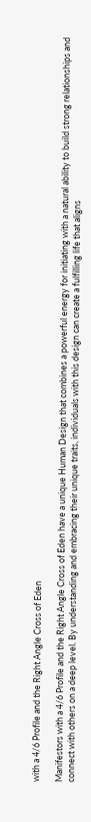with a 4/6 Profile and the Right Angle Cross of Eden

Manifestors with a 4/6 Profile and the Right Angle Cross of Eden have a unique Human Design that combines a powerful energy for initiating with a natural ability to build strong relationships and connect with others on a deep level. By understanding and embracing their unique traits, individuals with this design can create a fulfilling life that aligns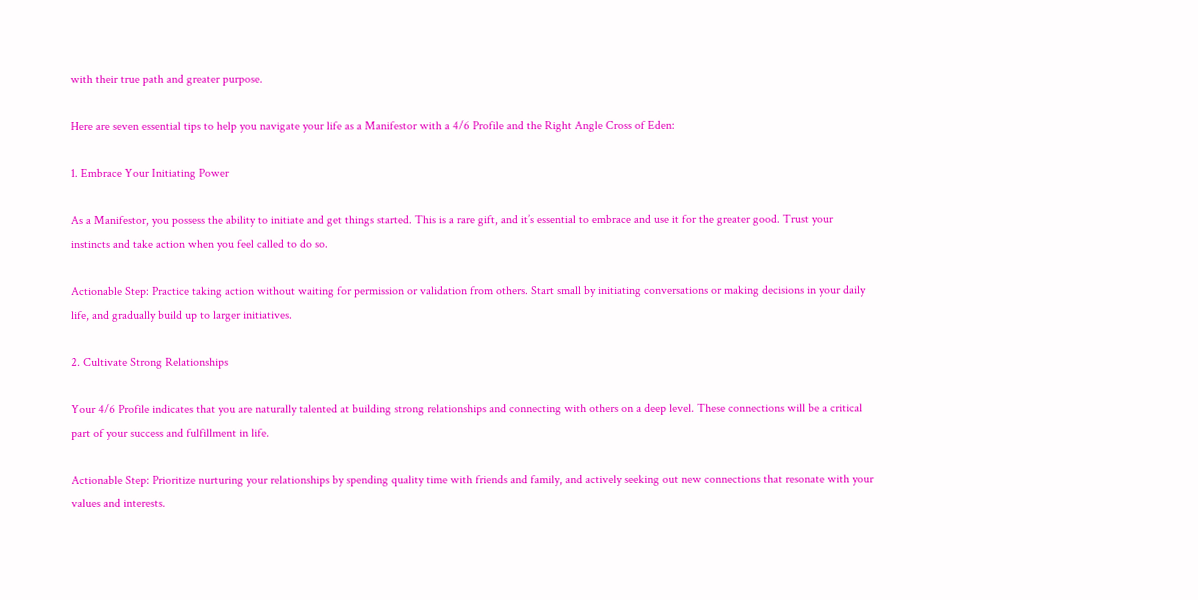with their true path and greater purpose.

Here are seven essential tips to help you navigate your life as a Manifestor with a 4/6 Profile and the Right Angle Cross of Eden:

1. Embrace Your Initiating Power

As a Manifestor, you possess the ability to initiate and get things started. This is a rare gift, and it’s essential to embrace and use it for the greater good. Trust your instincts and take action when you feel called to do so.

Actionable Step: Practice taking action without waiting for permission or validation from others. Start small by initiating conversations or making decisions in your daily life, and gradually build up to larger initiatives.

2. Cultivate Strong Relationships

Your 4/6 Profile indicates that you are naturally talented at building strong relationships and connecting with others on a deep level. These connections will be a critical part of your success and fulfillment in life.

Actionable Step: Prioritize nurturing your relationships by spending quality time with friends and family, and actively seeking out new connections that resonate with your values and interests.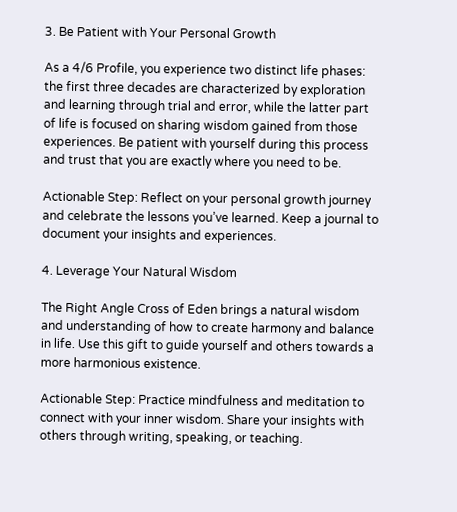3. Be Patient with Your Personal Growth

As a 4/6 Profile, you experience two distinct life phases: the first three decades are characterized by exploration and learning through trial and error, while the latter part of life is focused on sharing wisdom gained from those experiences. Be patient with yourself during this process and trust that you are exactly where you need to be.

Actionable Step: Reflect on your personal growth journey and celebrate the lessons you’ve learned. Keep a journal to document your insights and experiences.

4. Leverage Your Natural Wisdom

The Right Angle Cross of Eden brings a natural wisdom and understanding of how to create harmony and balance in life. Use this gift to guide yourself and others towards a more harmonious existence.

Actionable Step: Practice mindfulness and meditation to connect with your inner wisdom. Share your insights with others through writing, speaking, or teaching.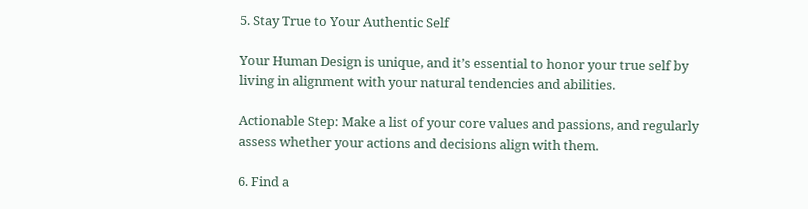5. Stay True to Your Authentic Self

Your Human Design is unique, and it’s essential to honor your true self by living in alignment with your natural tendencies and abilities.

Actionable Step: Make a list of your core values and passions, and regularly assess whether your actions and decisions align with them.

6. Find a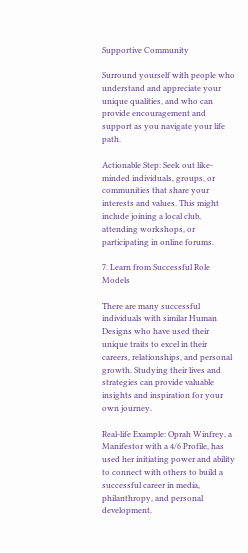Supportive Community

Surround yourself with people who understand and appreciate your unique qualities, and who can provide encouragement and support as you navigate your life path.

Actionable Step: Seek out like-minded individuals, groups, or communities that share your interests and values. This might include joining a local club, attending workshops, or participating in online forums.

7. Learn from Successful Role Models

There are many successful individuals with similar Human Designs who have used their unique traits to excel in their careers, relationships, and personal growth. Studying their lives and strategies can provide valuable insights and inspiration for your own journey.

Real-life Example: Oprah Winfrey, a Manifestor with a 4/6 Profile, has used her initiating power and ability to connect with others to build a successful career in media, philanthropy, and personal development.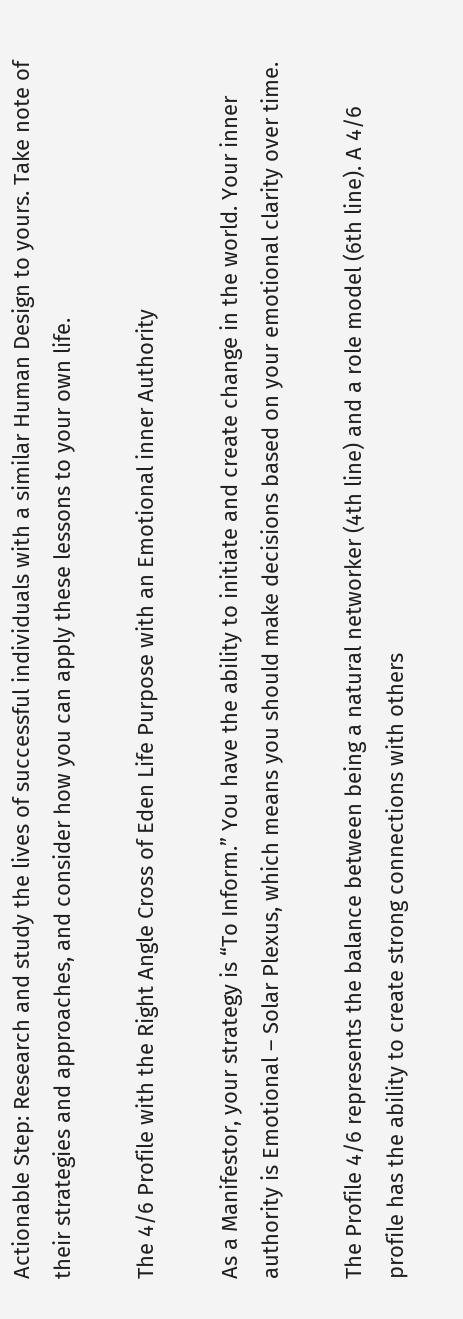Actionable Step: Research and study the lives of successful individuals with a similar Human Design to yours. Take note of their strategies and approaches, and consider how you can apply these lessons to your own life.

The 4/6 Profile with the Right Angle Cross of Eden Life Purpose with an Emotional inner Authority

As a Manifestor, your strategy is “To Inform.” You have the ability to initiate and create change in the world. Your inner authority is Emotional – Solar Plexus, which means you should make decisions based on your emotional clarity over time.

The Profile 4/6 represents the balance between being a natural networker (4th line) and a role model (6th line). A 4/6 profile has the ability to create strong connections with others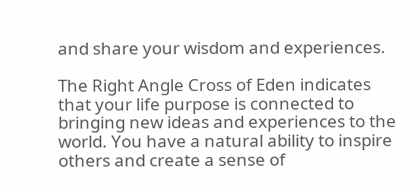and share your wisdom and experiences.

The Right Angle Cross of Eden indicates that your life purpose is connected to bringing new ideas and experiences to the world. You have a natural ability to inspire others and create a sense of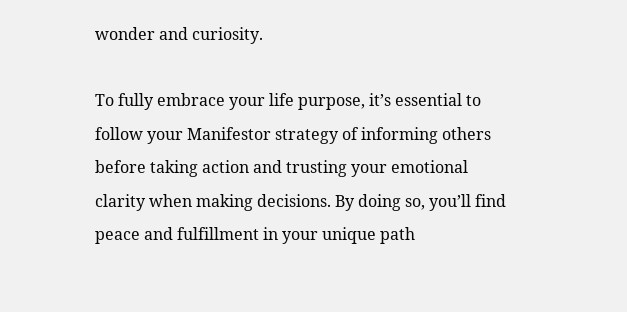wonder and curiosity.

To fully embrace your life purpose, it’s essential to follow your Manifestor strategy of informing others before taking action and trusting your emotional clarity when making decisions. By doing so, you’ll find peace and fulfillment in your unique path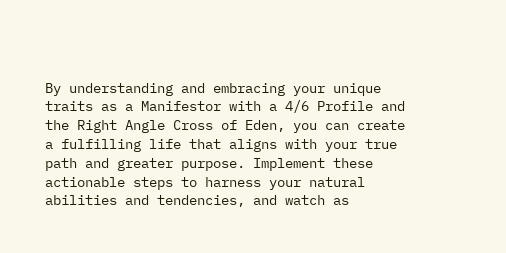By understanding and embracing your unique traits as a Manifestor with a 4/6 Profile and the Right Angle Cross of Eden, you can create a fulfilling life that aligns with your true path and greater purpose. Implement these actionable steps to harness your natural abilities and tendencies, and watch as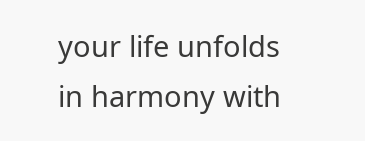your life unfolds in harmony with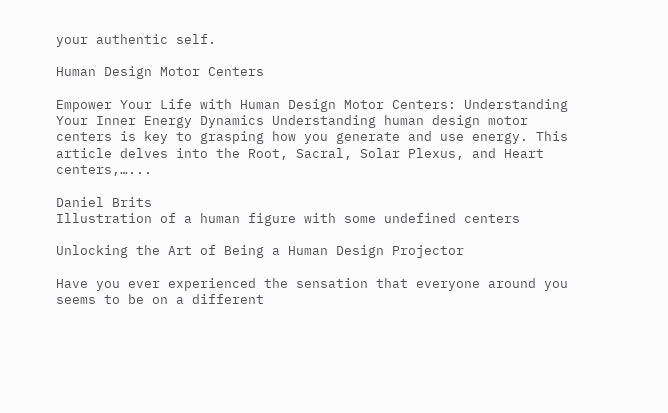your authentic self.

Human Design Motor Centers

Empower Your Life with Human Design Motor Centers: Understanding Your Inner Energy Dynamics Understanding human design motor centers is key to grasping how you generate and use energy. This article delves into the Root, Sacral, Solar Plexus, and Heart centers,…...

Daniel Brits
Illustration of a human figure with some undefined centers

Unlocking the Art of Being a Human Design Projector

Have you ever experienced the sensation that everyone around you seems to be on a different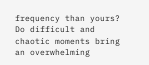frequency than yours? Do difficult and chaotic moments bring an overwhelming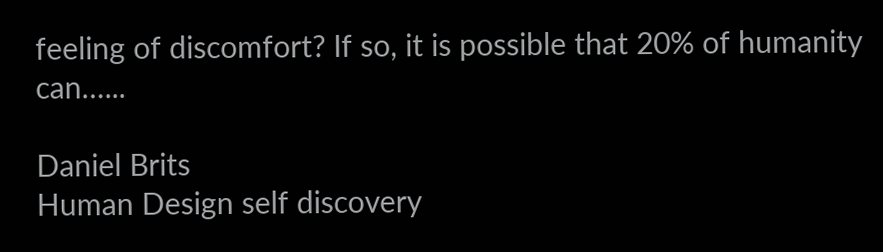feeling of discomfort? If so, it is possible that 20% of humanity can…...

Daniel Brits
Human Design self discovery